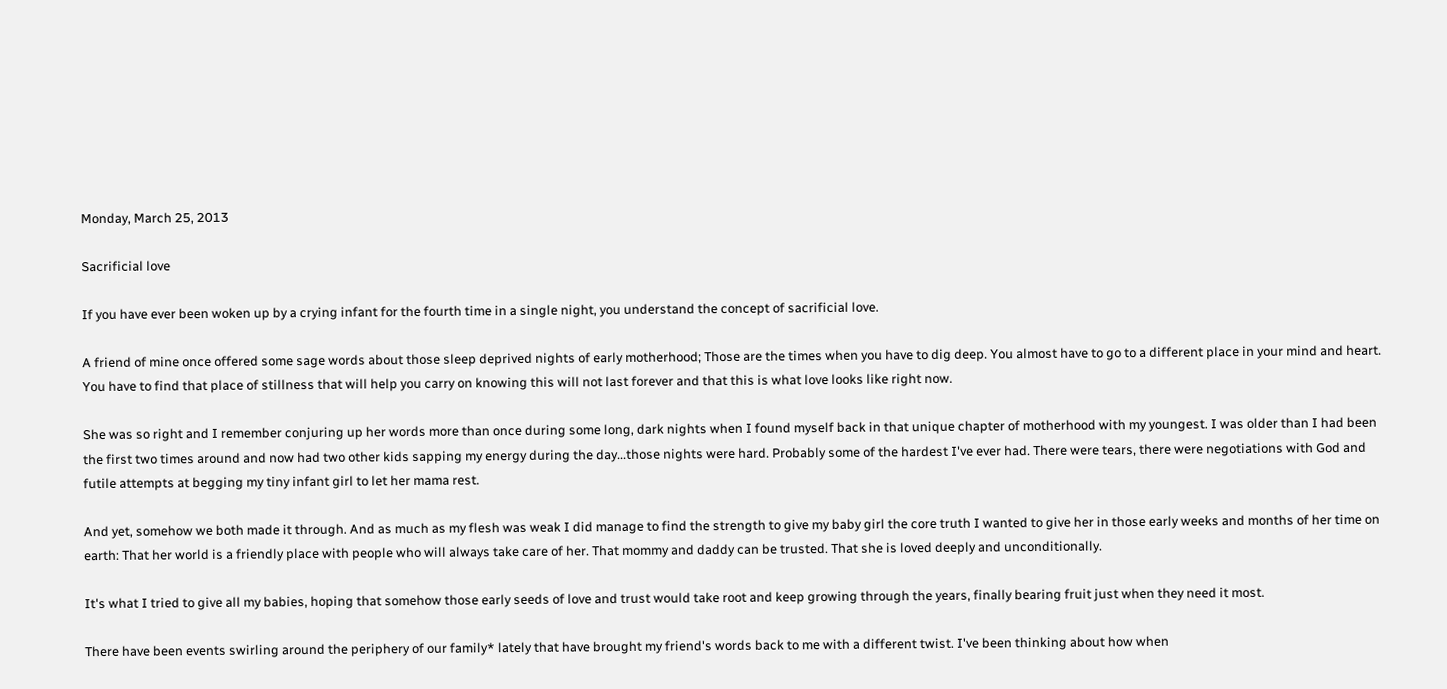Monday, March 25, 2013

Sacrificial love

If you have ever been woken up by a crying infant for the fourth time in a single night, you understand the concept of sacrificial love.

A friend of mine once offered some sage words about those sleep deprived nights of early motherhood; Those are the times when you have to dig deep. You almost have to go to a different place in your mind and heart. You have to find that place of stillness that will help you carry on knowing this will not last forever and that this is what love looks like right now.

She was so right and I remember conjuring up her words more than once during some long, dark nights when I found myself back in that unique chapter of motherhood with my youngest. I was older than I had been the first two times around and now had two other kids sapping my energy during the day...those nights were hard. Probably some of the hardest I've ever had. There were tears, there were negotiations with God and futile attempts at begging my tiny infant girl to let her mama rest.

And yet, somehow we both made it through. And as much as my flesh was weak I did manage to find the strength to give my baby girl the core truth I wanted to give her in those early weeks and months of her time on earth: That her world is a friendly place with people who will always take care of her. That mommy and daddy can be trusted. That she is loved deeply and unconditionally.

It's what I tried to give all my babies, hoping that somehow those early seeds of love and trust would take root and keep growing through the years, finally bearing fruit just when they need it most.

There have been events swirling around the periphery of our family* lately that have brought my friend's words back to me with a different twist. I've been thinking about how when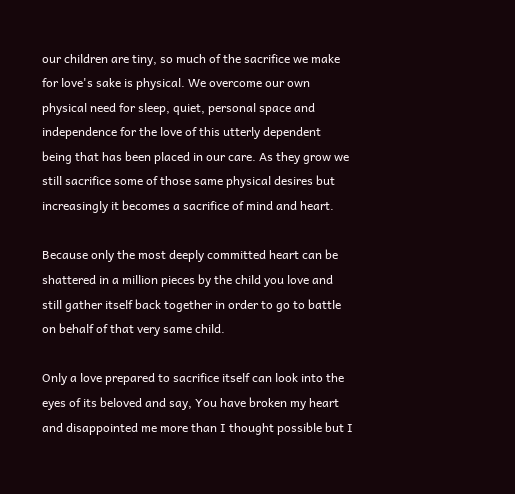our children are tiny, so much of the sacrifice we make for love's sake is physical. We overcome our own physical need for sleep, quiet, personal space and independence for the love of this utterly dependent being that has been placed in our care. As they grow we still sacrifice some of those same physical desires but increasingly it becomes a sacrifice of mind and heart.

Because only the most deeply committed heart can be shattered in a million pieces by the child you love and still gather itself back together in order to go to battle on behalf of that very same child.

Only a love prepared to sacrifice itself can look into the eyes of its beloved and say, You have broken my heart and disappointed me more than I thought possible but I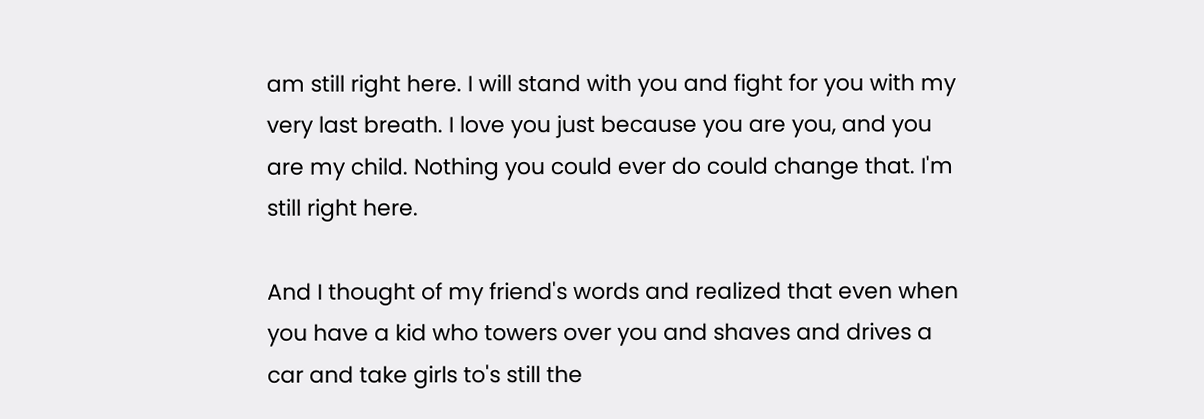am still right here. I will stand with you and fight for you with my very last breath. I love you just because you are you, and you are my child. Nothing you could ever do could change that. I'm still right here.

And I thought of my friend's words and realized that even when you have a kid who towers over you and shaves and drives a car and take girls to's still the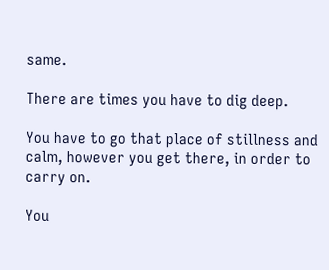same.

There are times you have to dig deep.

You have to go that place of stillness and calm, however you get there, in order to carry on.

You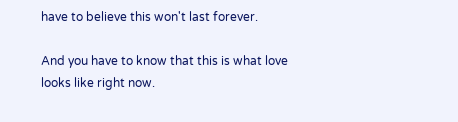have to believe this won't last forever.

And you have to know that this is what love looks like right now.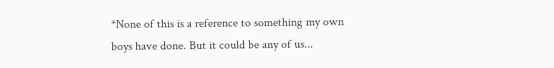*None of this is a reference to something my own boys have done. But it could be any of us...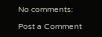No comments:

Post a Comment